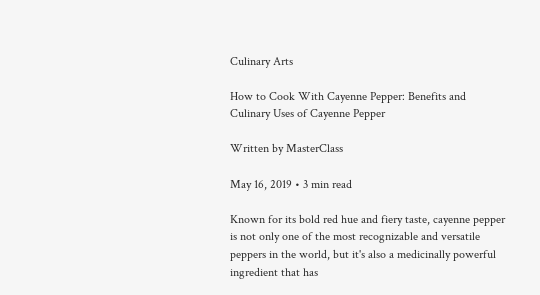Culinary Arts

How to Cook With Cayenne Pepper: Benefits and Culinary Uses of Cayenne Pepper

Written by MasterClass

May 16, 2019 • 3 min read

Known for its bold red hue and fiery taste, cayenne pepper is not only one of the most recognizable and versatile peppers in the world, but it's also a medicinally powerful ingredient that has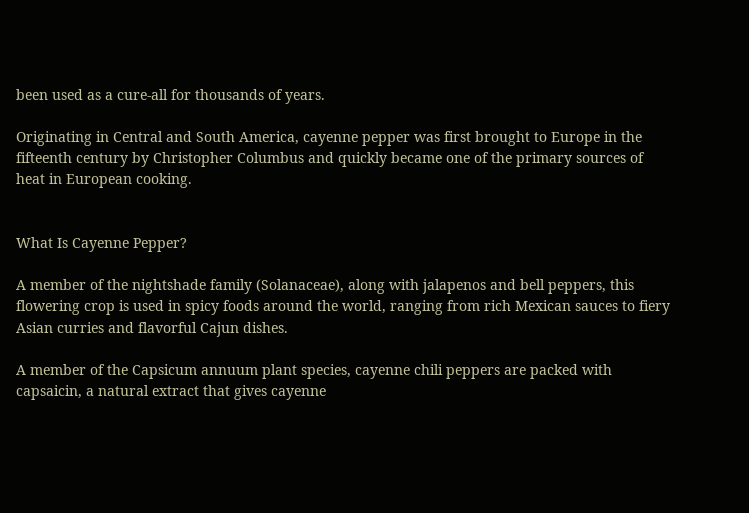been used as a cure-all for thousands of years.

Originating in Central and South America, cayenne pepper was first brought to Europe in the fifteenth century by Christopher Columbus and quickly became one of the primary sources of heat in European cooking.


What Is Cayenne Pepper?

A member of the nightshade family (Solanaceae), along with jalapenos and bell peppers, this flowering crop is used in spicy foods around the world, ranging from rich Mexican sauces to fiery Asian curries and flavorful Cajun dishes.

A member of the Capsicum annuum plant species, cayenne chili peppers are packed with capsaicin, a natural extract that gives cayenne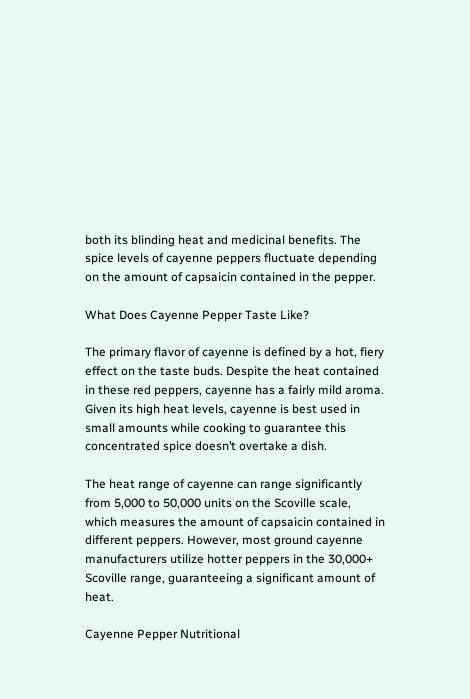both its blinding heat and medicinal benefits. The spice levels of cayenne peppers fluctuate depending on the amount of capsaicin contained in the pepper.

What Does Cayenne Pepper Taste Like?

The primary flavor of cayenne is defined by a hot, fiery effect on the taste buds. Despite the heat contained in these red peppers, cayenne has a fairly mild aroma. Given its high heat levels, cayenne is best used in small amounts while cooking to guarantee this concentrated spice doesn’t overtake a dish.

The heat range of cayenne can range significantly from 5,000 to 50,000 units on the Scoville scale, which measures the amount of capsaicin contained in different peppers. However, most ground cayenne manufacturers utilize hotter peppers in the 30,000+ Scoville range, guaranteeing a significant amount of heat.

Cayenne Pepper Nutritional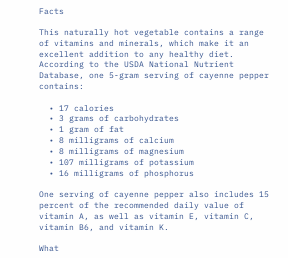Facts

This naturally hot vegetable contains a range of vitamins and minerals, which make it an excellent addition to any healthy diet. According to the USDA National Nutrient Database, one 5-gram serving of cayenne pepper contains:

  • 17 calories
  • 3 grams of carbohydrates
  • 1 gram of fat
  • 8 milligrams of calcium
  • 8 milligrams of magnesium
  • 107 milligrams of potassium
  • 16 milligrams of phosphorus

One serving of cayenne pepper also includes 15 percent of the recommended daily value of vitamin A, as well as vitamin E, vitamin C, vitamin B6, and vitamin K.

What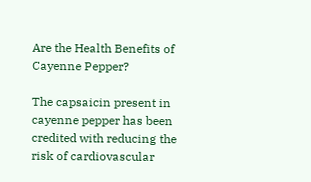Are the Health Benefits of Cayenne Pepper?

The capsaicin present in cayenne pepper has been credited with reducing the risk of cardiovascular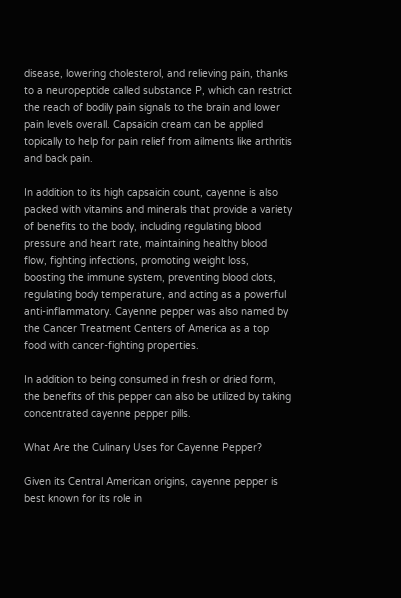disease, lowering cholesterol, and relieving pain, thanks to a neuropeptide called substance P, which can restrict the reach of bodily pain signals to the brain and lower pain levels overall. Capsaicin cream can be applied topically to help for pain relief from ailments like arthritis and back pain.

In addition to its high capsaicin count, cayenne is also packed with vitamins and minerals that provide a variety of benefits to the body, including regulating blood pressure and heart rate, maintaining healthy blood flow, fighting infections, promoting weight loss, boosting the immune system, preventing blood clots, regulating body temperature, and acting as a powerful anti-inflammatory. Cayenne pepper was also named by the Cancer Treatment Centers of America as a top food with cancer-fighting properties.

In addition to being consumed in fresh or dried form, the benefits of this pepper can also be utilized by taking concentrated cayenne pepper pills.

What Are the Culinary Uses for Cayenne Pepper?

Given its Central American origins, cayenne pepper is best known for its role in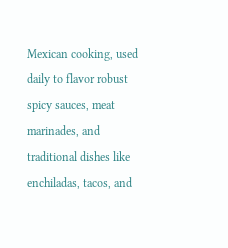Mexican cooking, used daily to flavor robust spicy sauces, meat marinades, and traditional dishes like enchiladas, tacos, and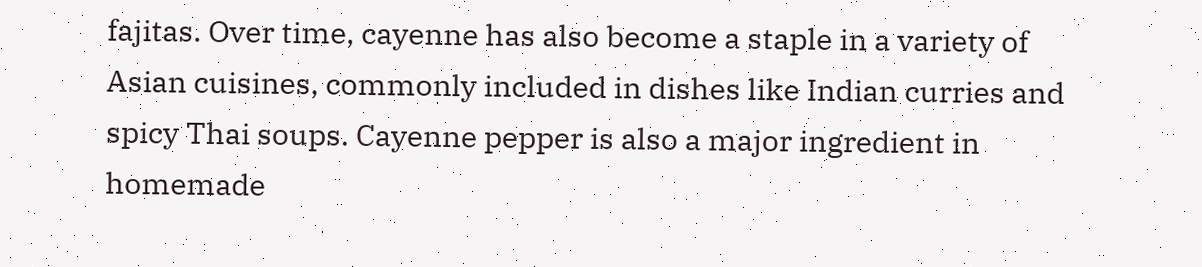fajitas. Over time, cayenne has also become a staple in a variety of Asian cuisines, commonly included in dishes like Indian curries and spicy Thai soups. Cayenne pepper is also a major ingredient in homemade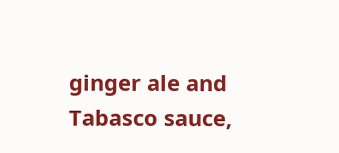ginger ale and Tabasco sauce,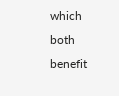which both benefit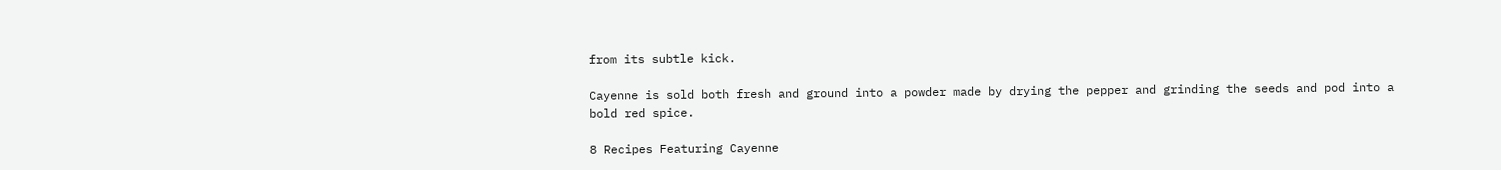from its subtle kick.

Cayenne is sold both fresh and ground into a powder made by drying the pepper and grinding the seeds and pod into a bold red spice.

8 Recipes Featuring Cayenne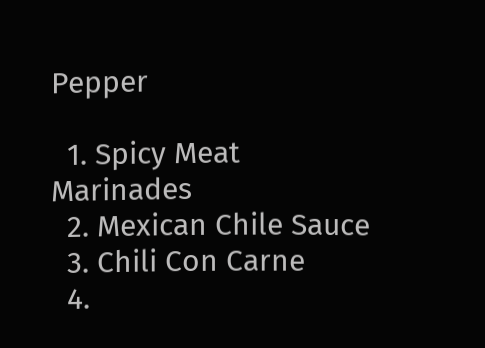Pepper

  1. Spicy Meat Marinades
  2. Mexican Chile Sauce
  3. Chili Con Carne
  4.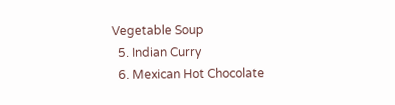Vegetable Soup
  5. Indian Curry
  6. Mexican Hot Chocolate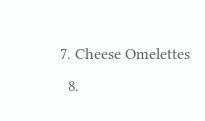7. Cheese Omelettes
  8.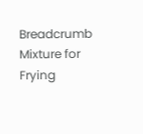Breadcrumb Mixture for Frying